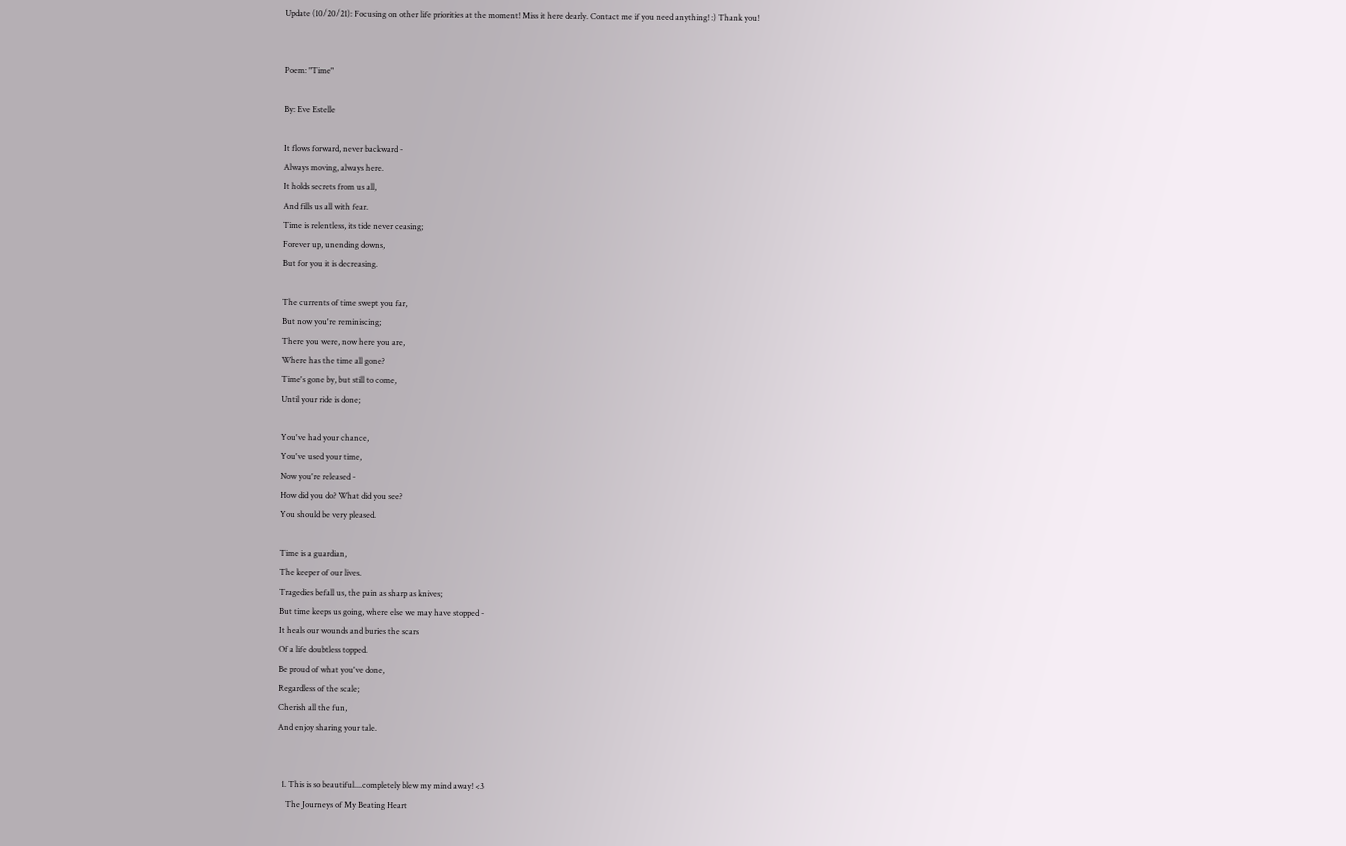Update (10/20/21): Focusing on other life priorities at the moment! Miss it here dearly. Contact me if you need anything! :) Thank you!


Poem: "Time"

By: Eve Estelle

It flows forward, never backward -
Always moving, always here.
It holds secrets from us all,
And fills us all with fear.
Time is relentless, its tide never ceasing;
Forever up, unending downs,
But for you it is decreasing.

The currents of time swept you far,
But now you're reminiscing;
There you were, now here you are,
Where has the time all gone?
Time's gone by, but still to come,
Until your ride is done;

You've had your chance,
You've used your time,
Now you're released -
How did you do? What did you see?
You should be very pleased.

Time is a guardian,
The keeper of our lives.
Tragedies befall us, the pain as sharp as knives;
But time keeps us going, where else we may have stopped -
It heals our wounds and buries the scars
Of a life doubtless topped.
Be proud of what you've done,
Regardless of the scale;
Cherish all the fun,
And enjoy sharing your tale.


  1. This is so beautiful....completely blew my mind away! <3
    The Journeys of My Beating Heart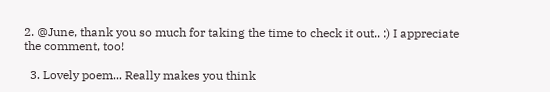2. @June, thank you so much for taking the time to check it out.. :) I appreciate the comment, too!

  3. Lovely poem... Really makes you think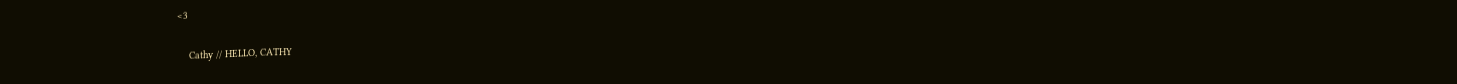<3

    Cathy // HELLO, CATHY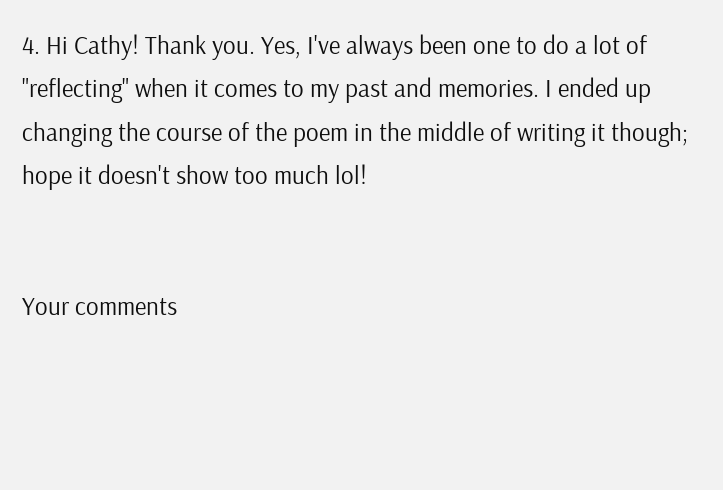4. Hi Cathy! Thank you. Yes, I've always been one to do a lot of "reflecting" when it comes to my past and memories. I ended up changing the course of the poem in the middle of writing it though; hope it doesn't show too much lol!


Your comments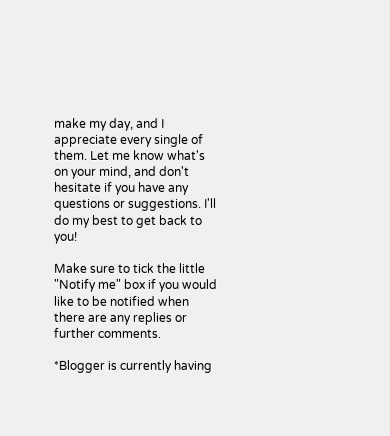make my day, and I appreciate every single of them. Let me know what's on your mind, and don't hesitate if you have any questions or suggestions. I'll do my best to get back to you!

Make sure to tick the little "Notify me" box if you would like to be notified when there are any replies or further comments.

*Blogger is currently having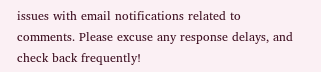issues with email notifications related to comments. Please excuse any response delays, and check back frequently!